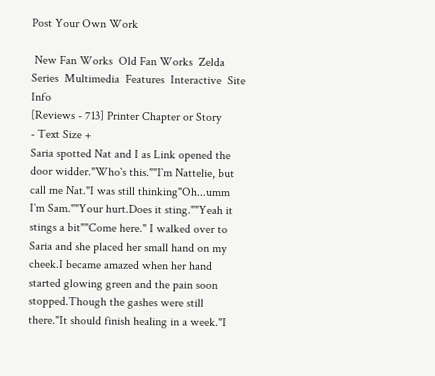Post Your Own Work

 New Fan Works  Old Fan Works  Zelda Series  Multimedia  Features  Interactive  Site Info
[Reviews - 713] Printer Chapter or Story
- Text Size +
Saria spotted Nat and I as Link opened the door widder."Who`s this.""I`m Nattelie, but call me Nat."I was still thinking"Oh...umm I`m Sam.""Your hurt.Does it sting.""Yeah it stings a bit""Come here." I walked over to Saria and she placed her small hand on my cheek.I became amazed when her hand started glowing green and the pain soon stopped.Though the gashes were still there."It should finish healing in a week."I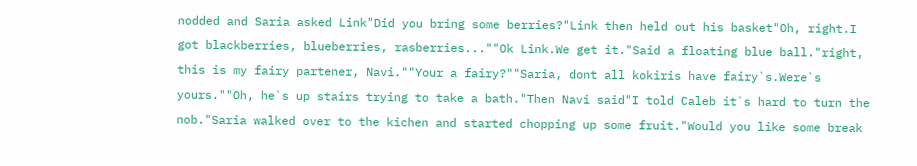nodded and Saria asked Link"Did you bring some berries?"Link then held out his basket"Oh, right.I got blackberries, blueberries, rasberries...""Ok Link.We get it."Said a floating blue ball."right, this is my fairy partener, Navi.""Your a fairy?""Saria, dont all kokiris have fairy`s.Were`s yours.""Oh, he`s up stairs trying to take a bath."Then Navi said"I told Caleb it`s hard to turn the nob."Saria walked over to the kichen and started chopping up some fruit."Would you like some break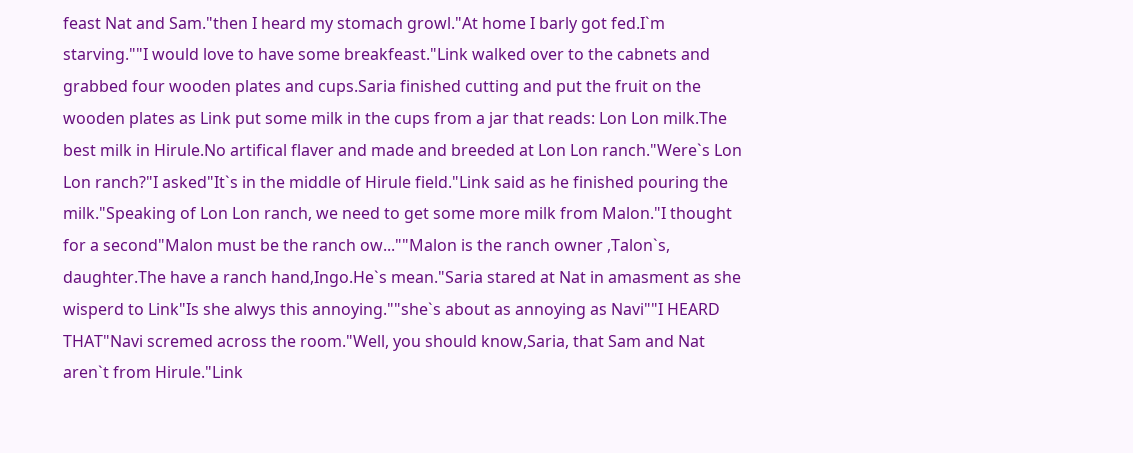feast Nat and Sam."then I heard my stomach growl."At home I barly got fed.I`m starving.""I would love to have some breakfeast."Link walked over to the cabnets and grabbed four wooden plates and cups.Saria finished cutting and put the fruit on the wooden plates as Link put some milk in the cups from a jar that reads: Lon Lon milk.The best milk in Hirule.No artifical flaver and made and breeded at Lon Lon ranch."Were`s Lon Lon ranch?"I asked"It`s in the middle of Hirule field."Link said as he finished pouring the milk."Speaking of Lon Lon ranch, we need to get some more milk from Malon."I thought for a second"Malon must be the ranch ow...""Malon is the ranch owner ,Talon`s, daughter.The have a ranch hand,Ingo.He`s mean."Saria stared at Nat in amasment as she wisperd to Link"Is she alwys this annoying.""she`s about as annoying as Navi""I HEARD THAT"Navi scremed across the room."Well, you should know,Saria, that Sam and Nat aren`t from Hirule."Link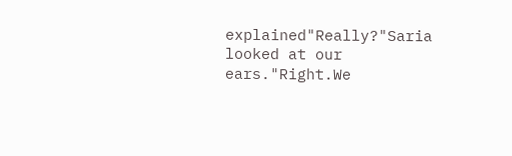explained"Really?"Saria looked at our ears."Right.We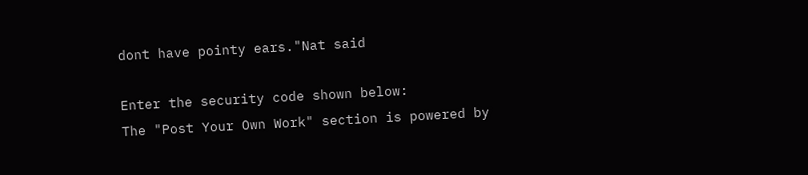dont have pointy ears."Nat said

Enter the security code shown below:
The "Post Your Own Work" section is powered by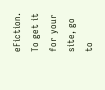eFiction. To get it for your site, go to